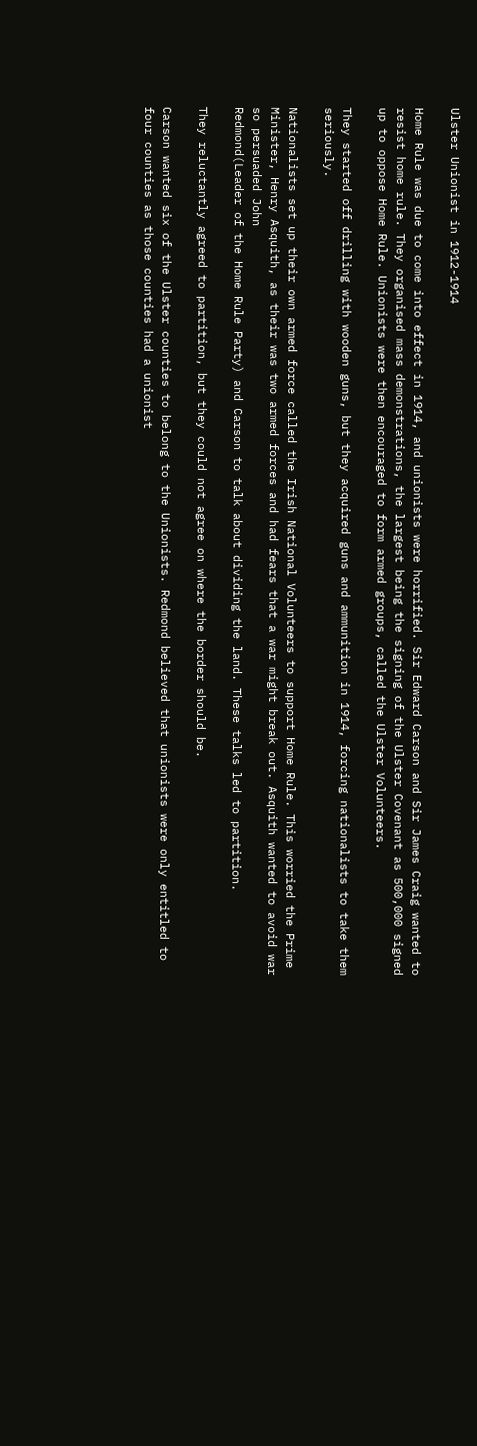Ulster Unionist in 1912-1914

Home Rule was due to come into effect in 1914, and unionists were horrified. Sir Edward Carson and Sir James Craig wanted to resist home rule. They organised mass demonstrations, the largest being the signing of the Ulster Covenant as 500,000 signed up to oppose Home Rule. Unionists were then encouraged to form armed groups, called the Ulster Volunteers.

They started off drilling with wooden guns, but they acquired guns and ammunition in 1914, forcing nationalists to take them seriously.

Nationalists set up their own armed force called the Irish National Volunteers to support Home Rule. This worried the Prime Minister, Henry Asquith, as their was two armed forces and had fears that a war might break out. Asquith wanted to avoid war so persuaded John
Redmond(Leader of the Home Rule Party) and Carson to talk about dividing the land. These talks led to partition.

They reluctantly agreed to partition, but they could not agree on where the border should be.

Carson wanted six of the Ulster counties to belong to the Unionists. Redmond believed that unionists were only entitled to four counties as those counties had a unionist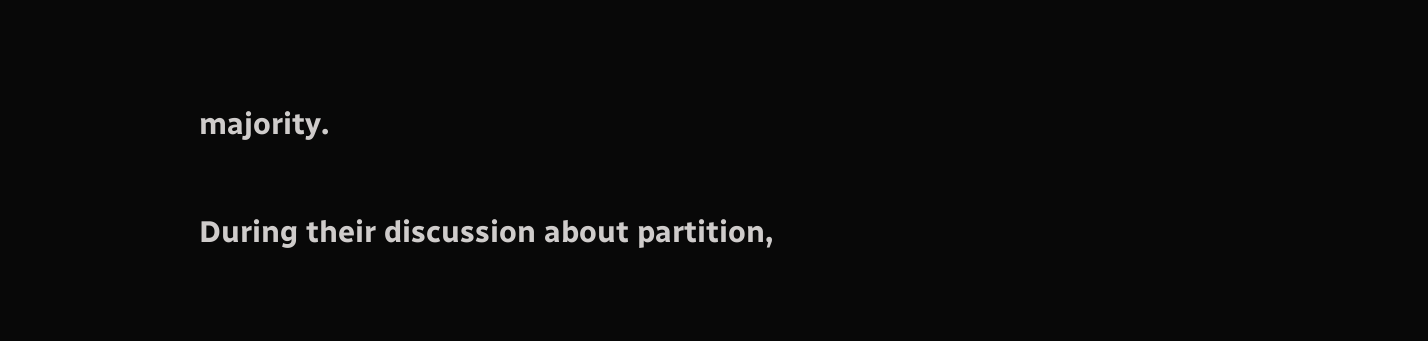majority.

During their discussion about partition,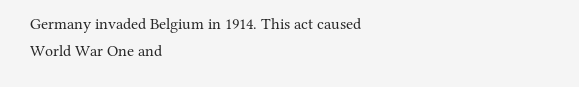Germany invaded Belgium in 1914. This act caused World War One and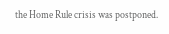the Home Rule crisis was postponed.